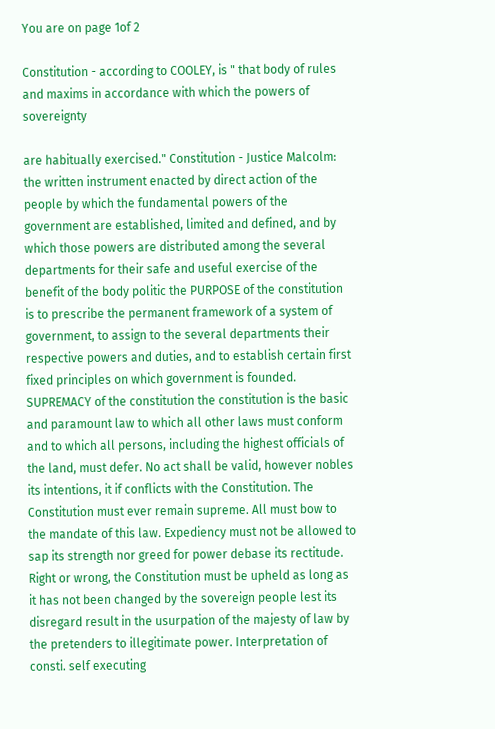You are on page 1of 2

Constitution - according to COOLEY, is " that body of rules and maxims in accordance with which the powers of sovereignty

are habitually exercised." Constitution - Justice Malcolm: the written instrument enacted by direct action of the people by which the fundamental powers of the government are established, limited and defined, and by which those powers are distributed among the several departments for their safe and useful exercise of the benefit of the body politic the PURPOSE of the constitution is to prescribe the permanent framework of a system of government, to assign to the several departments their respective powers and duties, and to establish certain first fixed principles on which government is founded. SUPREMACY of the constitution the constitution is the basic and paramount law to which all other laws must conform and to which all persons, including the highest officials of the land, must defer. No act shall be valid, however nobles its intentions, it if conflicts with the Constitution. The Constitution must ever remain supreme. All must bow to the mandate of this law. Expediency must not be allowed to sap its strength nor greed for power debase its rectitude. Right or wrong, the Constitution must be upheld as long as it has not been changed by the sovereign people lest its disregard result in the usurpation of the majesty of law by the pretenders to illegitimate power. Interpretation of consti. self executing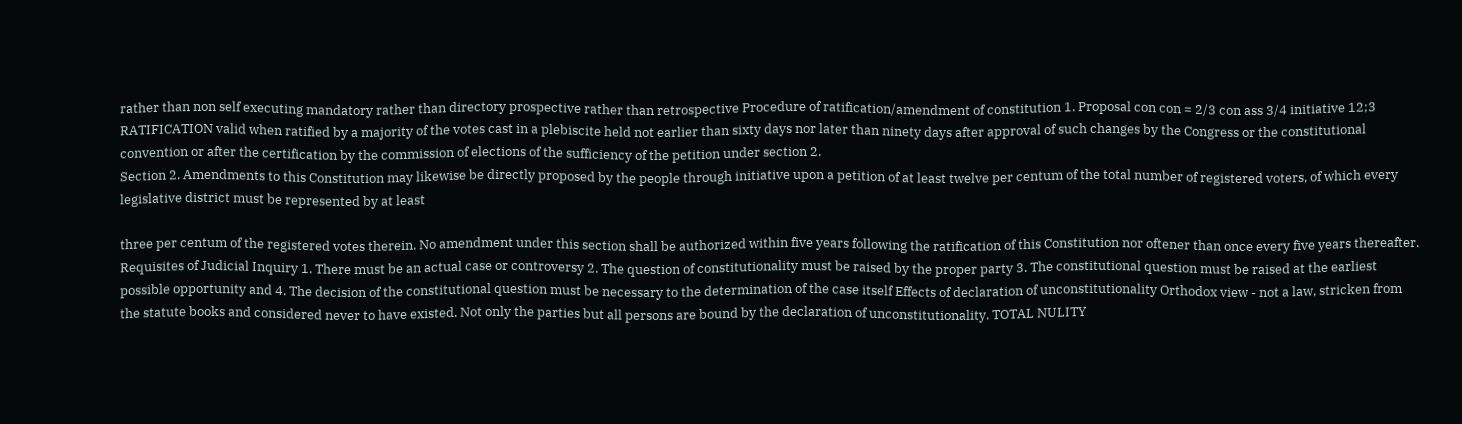rather than non self executing mandatory rather than directory prospective rather than retrospective Procedure of ratification/amendment of constitution 1. Proposal con con = 2/3 con ass 3/4 initiative 12;3 RATIFICATION valid when ratified by a majority of the votes cast in a plebiscite held not earlier than sixty days nor later than ninety days after approval of such changes by the Congress or the constitutional convention or after the certification by the commission of elections of the sufficiency of the petition under section 2.
Section 2. Amendments to this Constitution may likewise be directly proposed by the people through initiative upon a petition of at least twelve per centum of the total number of registered voters, of which every legislative district must be represented by at least

three per centum of the registered votes therein. No amendment under this section shall be authorized within five years following the ratification of this Constitution nor oftener than once every five years thereafter. Requisites of Judicial Inquiry 1. There must be an actual case or controversy 2. The question of constitutionality must be raised by the proper party 3. The constitutional question must be raised at the earliest possible opportunity and 4. The decision of the constitutional question must be necessary to the determination of the case itself Effects of declaration of unconstitutionality Orthodox view - not a law, stricken from the statute books and considered never to have existed. Not only the parties but all persons are bound by the declaration of unconstitutionality. TOTAL NULITY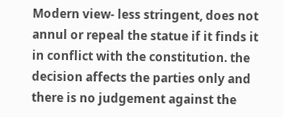Modern view- less stringent, does not annul or repeal the statue if it finds it in conflict with the constitution. the decision affects the parties only and there is no judgement against the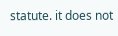statute. it does not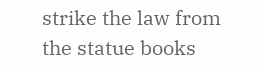strike the law from the statue books